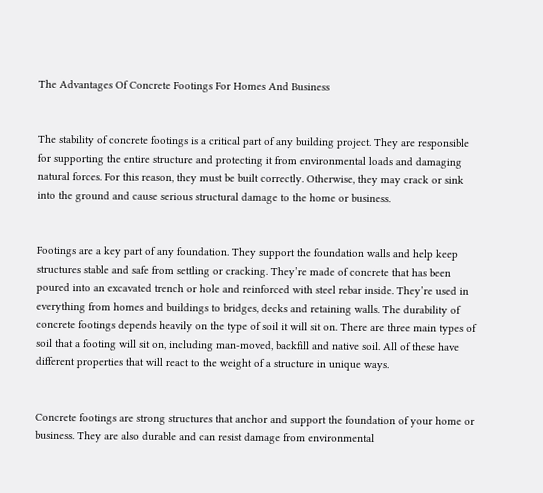The Advantages Of Concrete Footings For Homes And Business


The stability of concrete footings is a critical part of any building project. They are responsible for supporting the entire structure and protecting it from environmental loads and damaging natural forces. For this reason, they must be built correctly. Otherwise, they may crack or sink into the ground and cause serious structural damage to the home or business.


Footings are a key part of any foundation. They support the foundation walls and help keep structures stable and safe from settling or cracking. They’re made of concrete that has been poured into an excavated trench or hole and reinforced with steel rebar inside. They’re used in everything from homes and buildings to bridges, decks and retaining walls. The durability of concrete footings depends heavily on the type of soil it will sit on. There are three main types of soil that a footing will sit on, including man-moved, backfill and native soil. All of these have different properties that will react to the weight of a structure in unique ways.


Concrete footings are strong structures that anchor and support the foundation of your home or business. They are also durable and can resist damage from environmental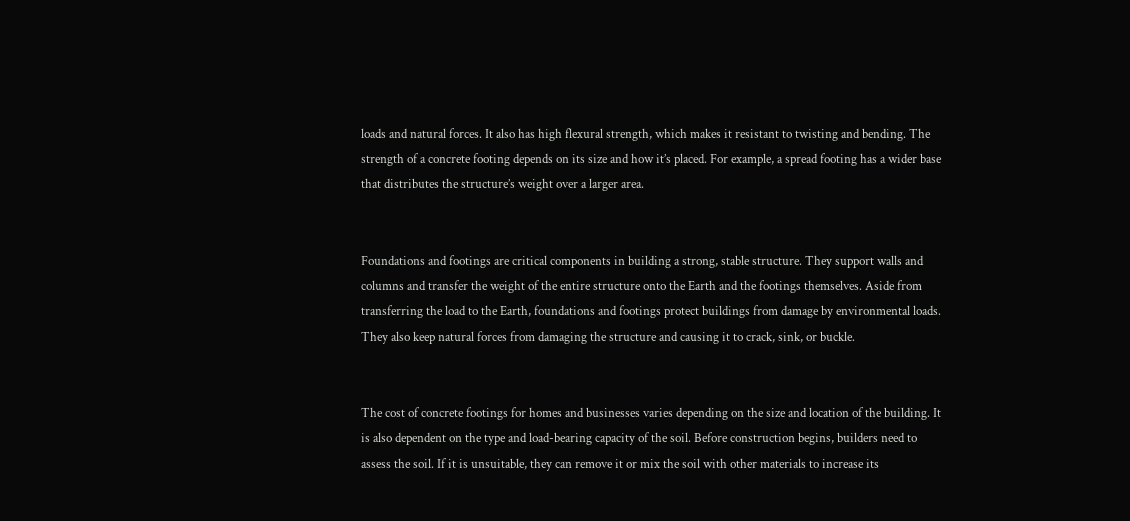loads and natural forces. It also has high flexural strength, which makes it resistant to twisting and bending. The strength of a concrete footing depends on its size and how it’s placed. For example, a spread footing has a wider base that distributes the structure’s weight over a larger area.


Foundations and footings are critical components in building a strong, stable structure. They support walls and columns and transfer the weight of the entire structure onto the Earth and the footings themselves. Aside from transferring the load to the Earth, foundations and footings protect buildings from damage by environmental loads. They also keep natural forces from damaging the structure and causing it to crack, sink, or buckle.


The cost of concrete footings for homes and businesses varies depending on the size and location of the building. It is also dependent on the type and load-bearing capacity of the soil. Before construction begins, builders need to assess the soil. If it is unsuitable, they can remove it or mix the soil with other materials to increase its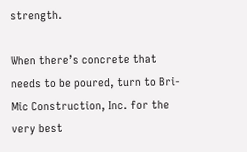strength.

When there’s concrete that needs to be poured, turn to Bri-Mic Construction, Inc. for the very best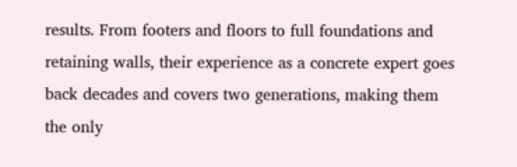results. From footers and floors to full foundations and retaining walls, their experience as a concrete expert goes back decades and covers two generations, making them the only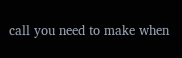call you need to make when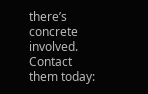there’s concrete involved. Contact them today: